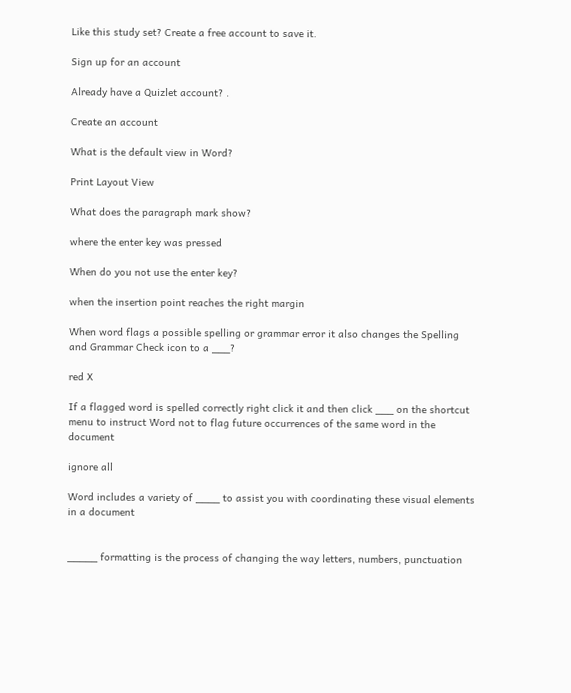Like this study set? Create a free account to save it.

Sign up for an account

Already have a Quizlet account? .

Create an account

What is the default view in Word?

Print Layout View

What does the paragraph mark show?

where the enter key was pressed

When do you not use the enter key?

when the insertion point reaches the right margin

When word flags a possible spelling or grammar error it also changes the Spelling and Grammar Check icon to a ___?

red X

If a flagged word is spelled correctly right click it and then click ___ on the shortcut menu to instruct Word not to flag future occurrences of the same word in the document

ignore all

Word includes a variety of ____ to assist you with coordinating these visual elements in a document


_____ formatting is the process of changing the way letters, numbers, punctuation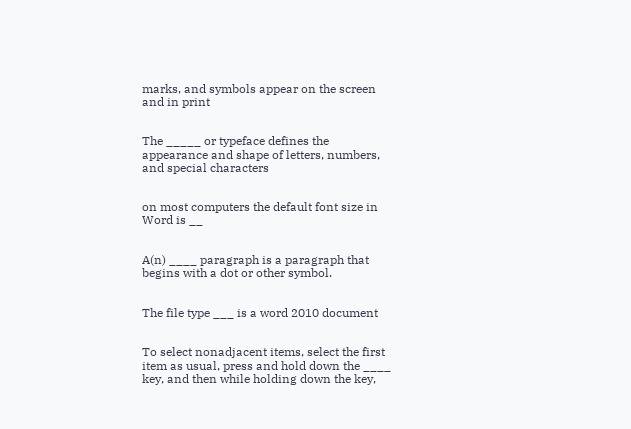marks, and symbols appear on the screen and in print


The _____ or typeface defines the appearance and shape of letters, numbers, and special characters


on most computers the default font size in Word is __


A(n) ____ paragraph is a paragraph that begins with a dot or other symbol.


The file type ___ is a word 2010 document


To select nonadjacent items, select the first item as usual, press and hold down the ____ key, and then while holding down the key,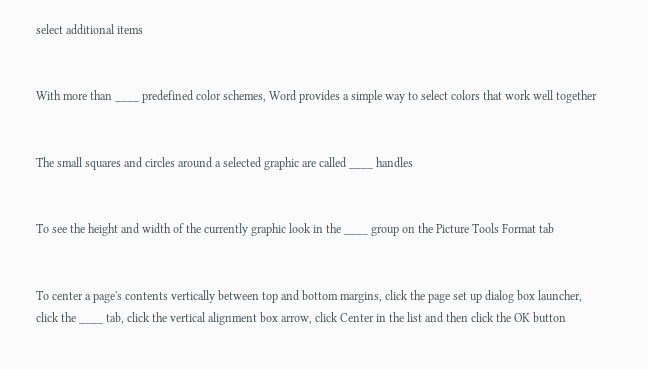select additional items


With more than ____ predefined color schemes, Word provides a simple way to select colors that work well together


The small squares and circles around a selected graphic are called ____ handles


To see the height and width of the currently graphic look in the ____ group on the Picture Tools Format tab


To center a page's contents vertically between top and bottom margins, click the page set up dialog box launcher, click the ____ tab, click the vertical alignment box arrow, click Center in the list and then click the OK button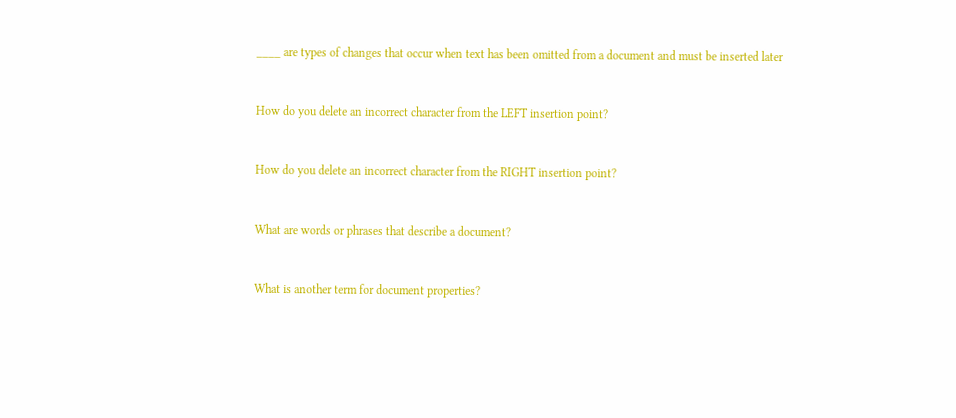____ are types of changes that occur when text has been omitted from a document and must be inserted later


How do you delete an incorrect character from the LEFT insertion point?


How do you delete an incorrect character from the RIGHT insertion point?


What are words or phrases that describe a document?


What is another term for document properties?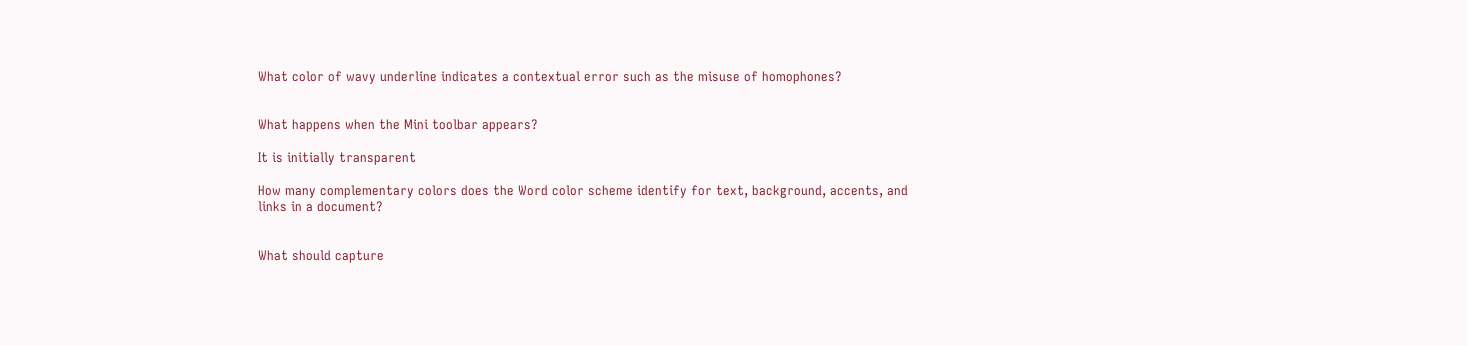What color of wavy underline indicates a contextual error such as the misuse of homophones?


What happens when the Mini toolbar appears?

It is initially transparent

How many complementary colors does the Word color scheme identify for text, background, accents, and links in a document?


What should capture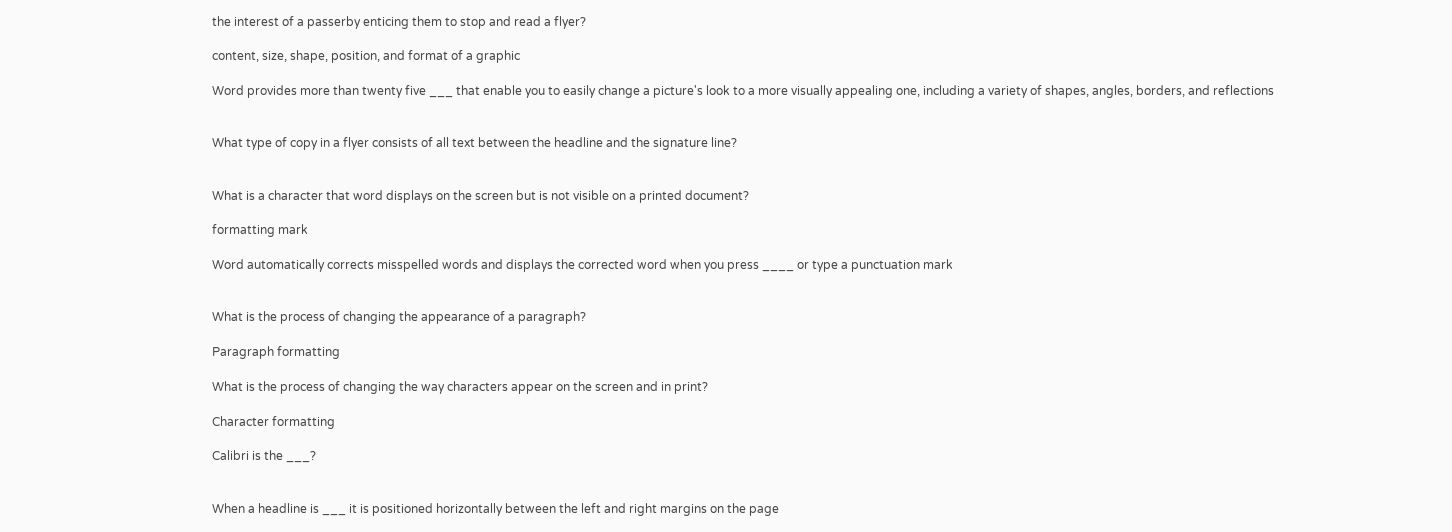the interest of a passerby enticing them to stop and read a flyer?

content, size, shape, position, and format of a graphic

Word provides more than twenty five ___ that enable you to easily change a picture's look to a more visually appealing one, including a variety of shapes, angles, borders, and reflections


What type of copy in a flyer consists of all text between the headline and the signature line?


What is a character that word displays on the screen but is not visible on a printed document?

formatting mark

Word automatically corrects misspelled words and displays the corrected word when you press ____ or type a punctuation mark


What is the process of changing the appearance of a paragraph?

Paragraph formatting

What is the process of changing the way characters appear on the screen and in print?

Character formatting

Calibri is the ___?


When a headline is ___ it is positioned horizontally between the left and right margins on the page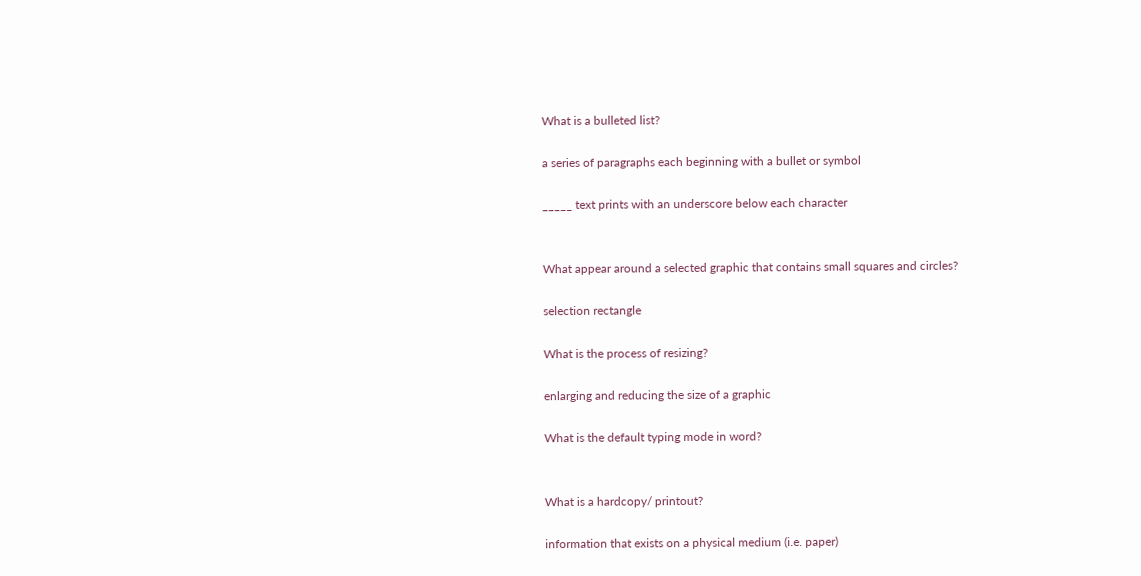What is a bulleted list?

a series of paragraphs each beginning with a bullet or symbol

_____ text prints with an underscore below each character


What appear around a selected graphic that contains small squares and circles?

selection rectangle

What is the process of resizing?

enlarging and reducing the size of a graphic

What is the default typing mode in word?


What is a hardcopy/ printout?

information that exists on a physical medium (i.e. paper)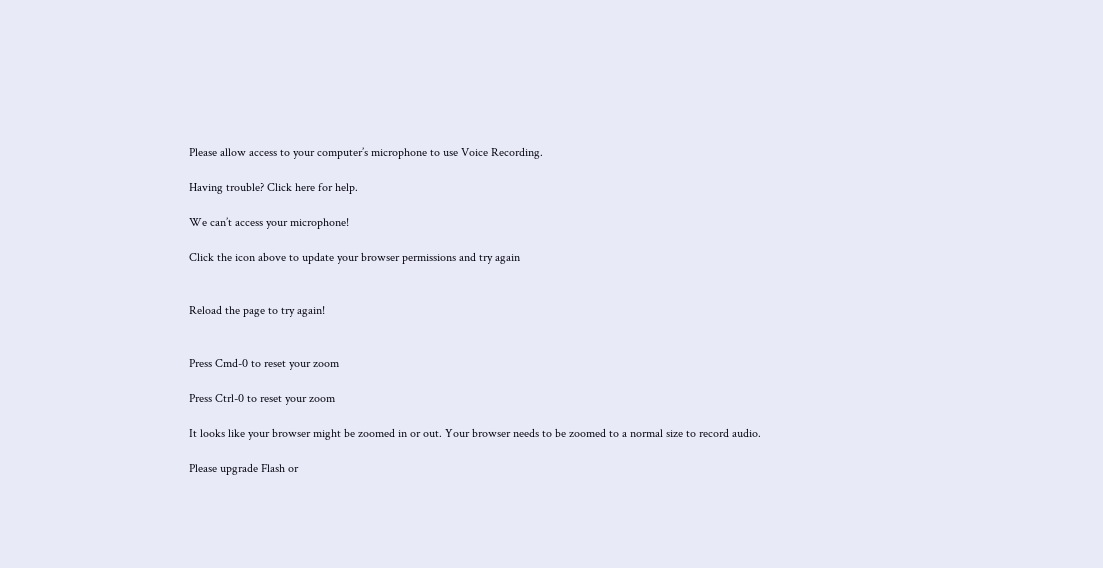Please allow access to your computer’s microphone to use Voice Recording.

Having trouble? Click here for help.

We can’t access your microphone!

Click the icon above to update your browser permissions and try again


Reload the page to try again!


Press Cmd-0 to reset your zoom

Press Ctrl-0 to reset your zoom

It looks like your browser might be zoomed in or out. Your browser needs to be zoomed to a normal size to record audio.

Please upgrade Flash or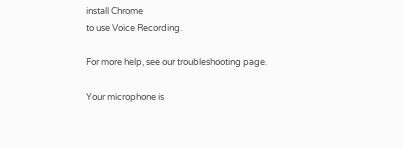install Chrome
to use Voice Recording.

For more help, see our troubleshooting page.

Your microphone is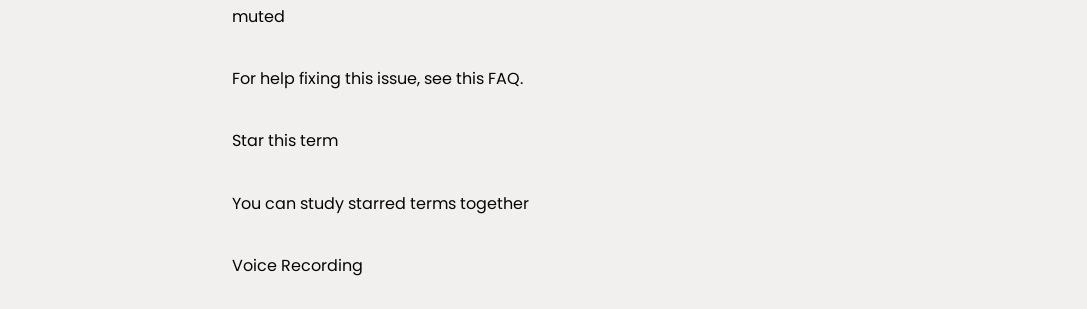muted

For help fixing this issue, see this FAQ.

Star this term

You can study starred terms together

Voice Recording